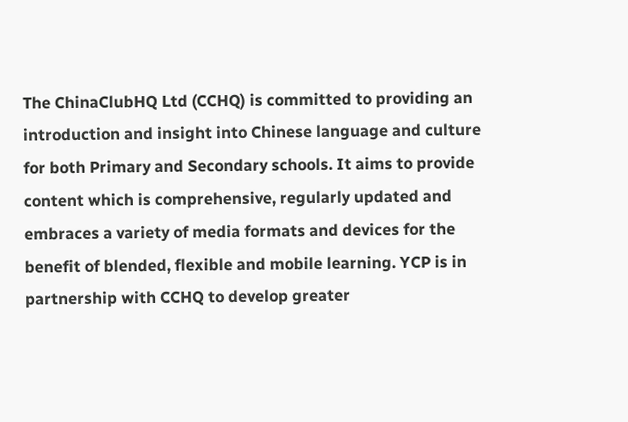The ChinaClubHQ Ltd (CCHQ) is committed to providing an introduction and insight into Chinese language and culture for both Primary and Secondary schools. It aims to provide content which is comprehensive, regularly updated and embraces a variety of media formats and devices for the benefit of blended, flexible and mobile learning. YCP is in partnership with CCHQ to develop greater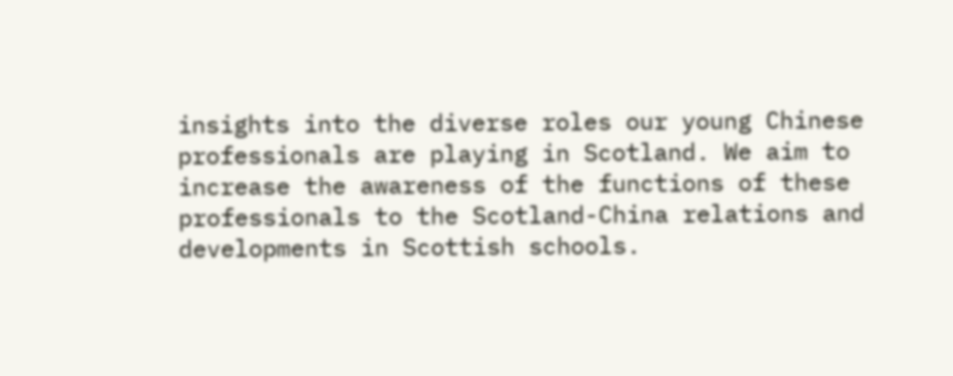insights into the diverse roles our young Chinese professionals are playing in Scotland. We aim to increase the awareness of the functions of these professionals to the Scotland-China relations and developments in Scottish schools.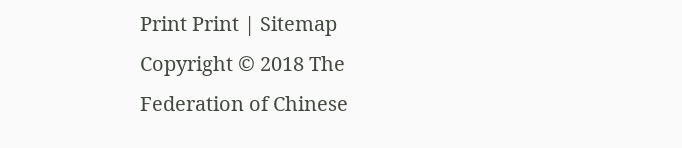Print Print | Sitemap
Copyright © 2018 The Federation of Chinese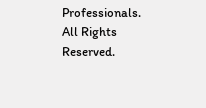Professionals. All Rights Reserved.